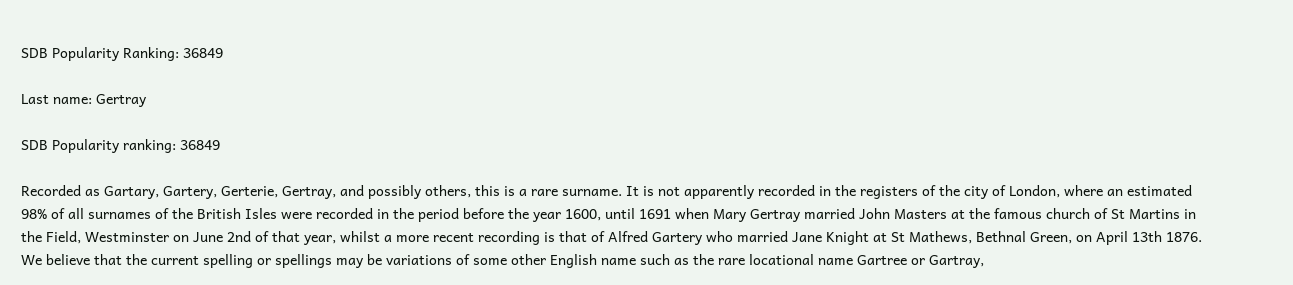SDB Popularity Ranking: 36849

Last name: Gertray

SDB Popularity ranking: 36849

Recorded as Gartary, Gartery, Gerterie, Gertray, and possibly others, this is a rare surname. It is not apparently recorded in the registers of the city of London, where an estimated 98% of all surnames of the British Isles were recorded in the period before the year 1600, until 1691 when Mary Gertray married John Masters at the famous church of St Martins in the Field, Westminster on June 2nd of that year, whilst a more recent recording is that of Alfred Gartery who married Jane Knight at St Mathews, Bethnal Green, on April 13th 1876. We believe that the current spelling or spellings may be variations of some other English name such as the rare locational name Gartree or Gartray,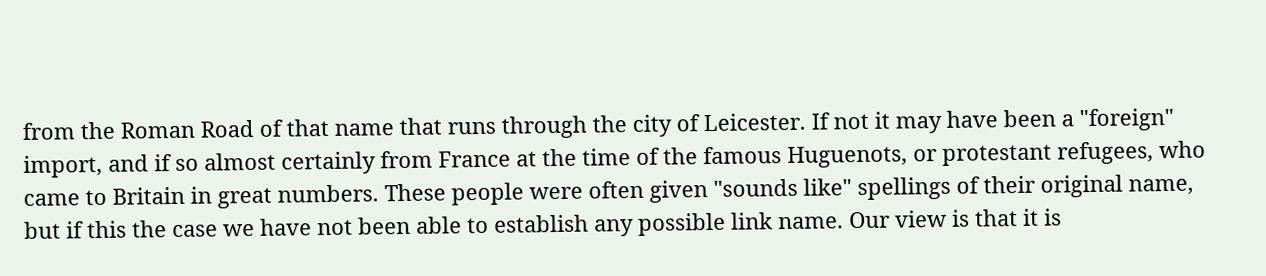from the Roman Road of that name that runs through the city of Leicester. If not it may have been a "foreign" import, and if so almost certainly from France at the time of the famous Huguenots, or protestant refugees, who came to Britain in great numbers. These people were often given "sounds like" spellings of their original name, but if this the case we have not been able to establish any possible link name. Our view is that it is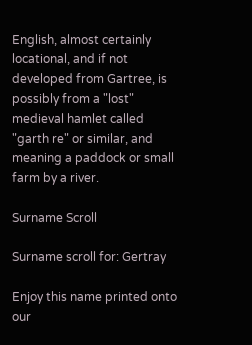English, almost certainly locational, and if not developed from Gartree, is possibly from a "lost" medieval hamlet called "garth re" or similar, and meaning a paddock or small farm by a river.

Surname Scroll

Surname scroll for: Gertray

Enjoy this name printed onto our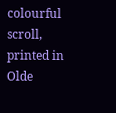colourful scroll, printed in Olde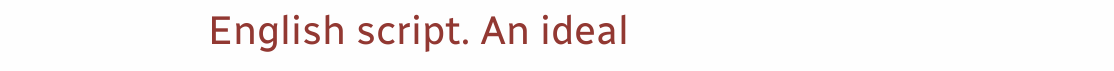English script. An ideal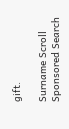gift.

Surname Scroll
Sponsored Search